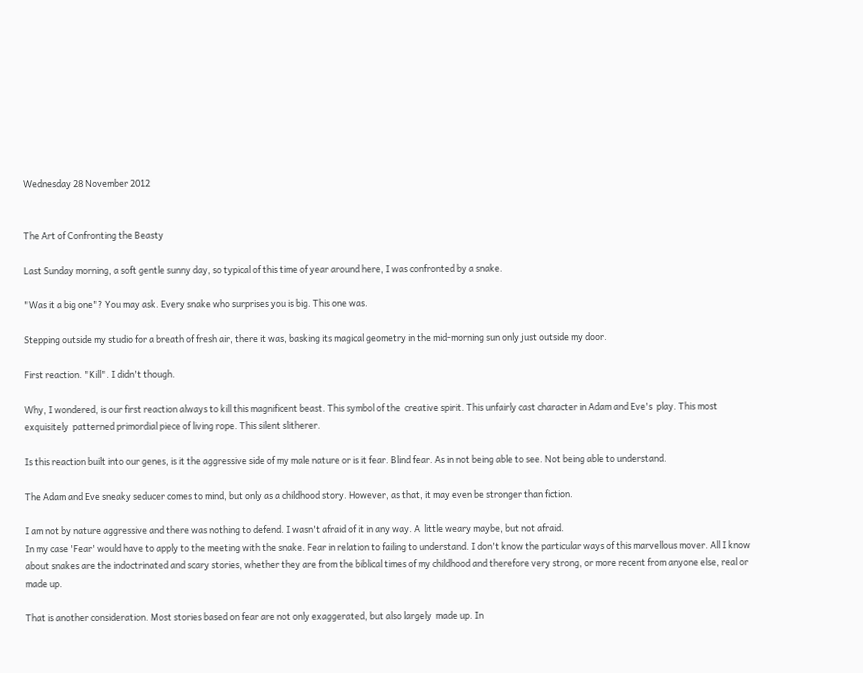Wednesday 28 November 2012


The Art of Confronting the Beasty

Last Sunday morning, a soft gentle sunny day, so typical of this time of year around here, I was confronted by a snake.

"Was it a big one"? You may ask. Every snake who surprises you is big. This one was.

Stepping outside my studio for a breath of fresh air, there it was, basking its magical geometry in the mid-morning sun only just outside my door.

First reaction. "Kill". I didn't though.

Why, I wondered, is our first reaction always to kill this magnificent beast. This symbol of the  creative spirit. This unfairly cast character in Adam and Eve's  play. This most exquisitely  patterned primordial piece of living rope. This silent slitherer.

Is this reaction built into our genes, is it the aggressive side of my male nature or is it fear. Blind fear. As in not being able to see. Not being able to understand.

The Adam and Eve sneaky seducer comes to mind, but only as a childhood story. However, as that, it may even be stronger than fiction.

I am not by nature aggressive and there was nothing to defend. I wasn't afraid of it in any way. A  little weary maybe, but not afraid.
In my case 'Fear' would have to apply to the meeting with the snake. Fear in relation to failing to understand. I don't know the particular ways of this marvellous mover. All I know about snakes are the indoctrinated and scary stories, whether they are from the biblical times of my childhood and therefore very strong, or more recent from anyone else, real or made up.

That is another consideration. Most stories based on fear are not only exaggerated, but also largely  made up. In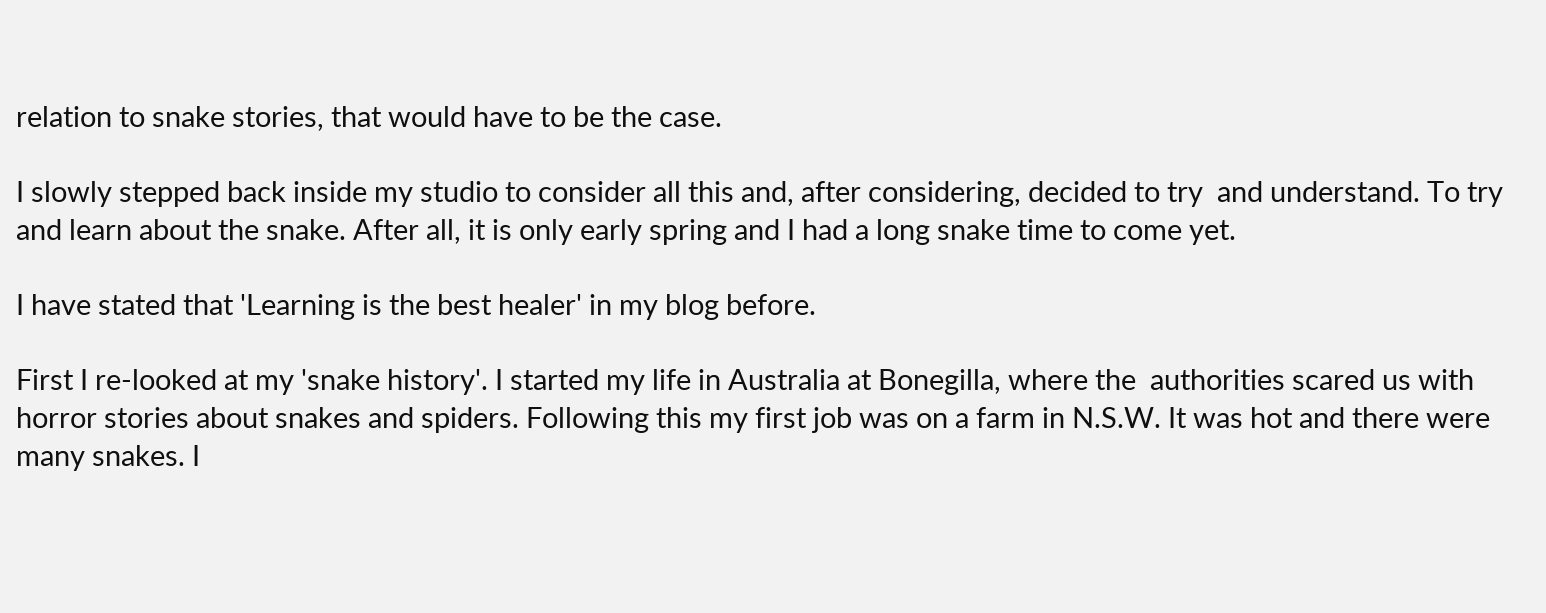relation to snake stories, that would have to be the case.

I slowly stepped back inside my studio to consider all this and, after considering, decided to try  and understand. To try and learn about the snake. After all, it is only early spring and I had a long snake time to come yet.

I have stated that 'Learning is the best healer' in my blog before.

First I re-looked at my 'snake history'. I started my life in Australia at Bonegilla, where the  authorities scared us with horror stories about snakes and spiders. Following this my first job was on a farm in N.S.W. It was hot and there were many snakes. I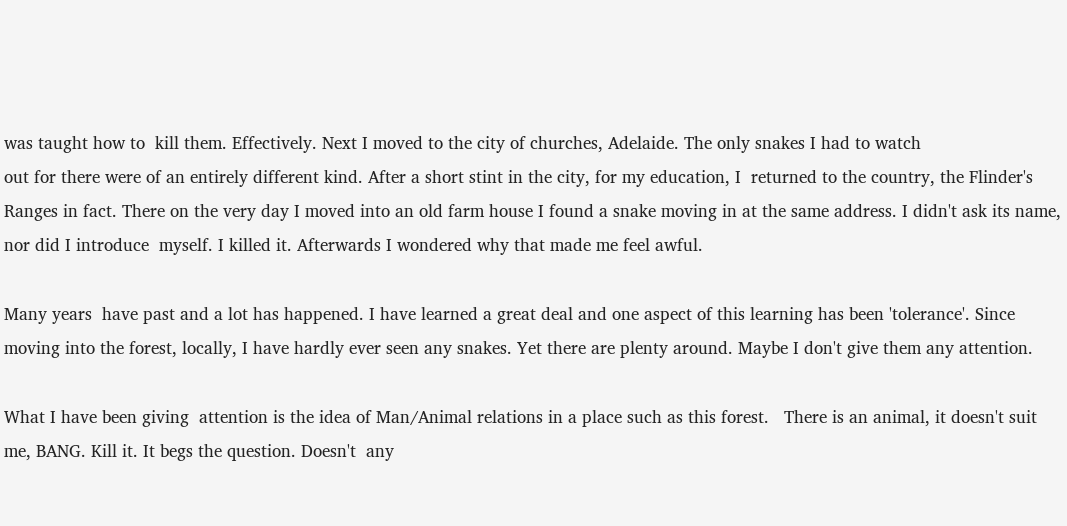was taught how to  kill them. Effectively. Next I moved to the city of churches, Adelaide. The only snakes I had to watch
out for there were of an entirely different kind. After a short stint in the city, for my education, I  returned to the country, the Flinder's Ranges in fact. There on the very day I moved into an old farm house I found a snake moving in at the same address. I didn't ask its name, nor did I introduce  myself. I killed it. Afterwards I wondered why that made me feel awful.

Many years  have past and a lot has happened. I have learned a great deal and one aspect of this learning has been 'tolerance'. Since moving into the forest, locally, I have hardly ever seen any snakes. Yet there are plenty around. Maybe I don't give them any attention.

What I have been giving  attention is the idea of Man/Animal relations in a place such as this forest.   There is an animal, it doesn't suit me, BANG. Kill it. It begs the question. Doesn't  any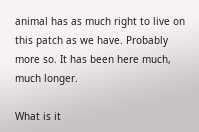animal has as much right to live on this patch as we have. Probably more so. It has been here much, much longer.

What is it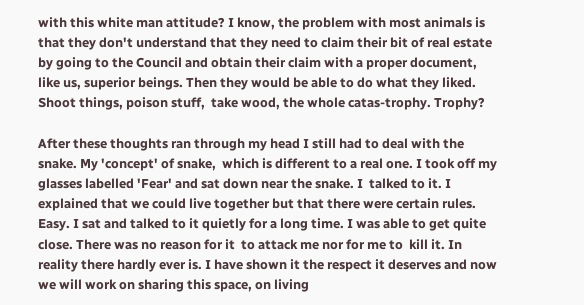with this white man attitude? I know, the problem with most animals is that they don't understand that they need to claim their bit of real estate by going to the Council and obtain their claim with a proper document, like us, superior beings. Then they would be able to do what they liked. Shoot things, poison stuff,  take wood, the whole catas-trophy. Trophy?

After these thoughts ran through my head I still had to deal with the snake. My 'concept' of snake,  which is different to a real one. I took off my glasses labelled 'Fear' and sat down near the snake. I  talked to it. I explained that we could live together but that there were certain rules. Easy. I sat and talked to it quietly for a long time. I was able to get quite close. There was no reason for it  to attack me nor for me to  kill it. In reality there hardly ever is. I have shown it the respect it deserves and now we will work on sharing this space, on living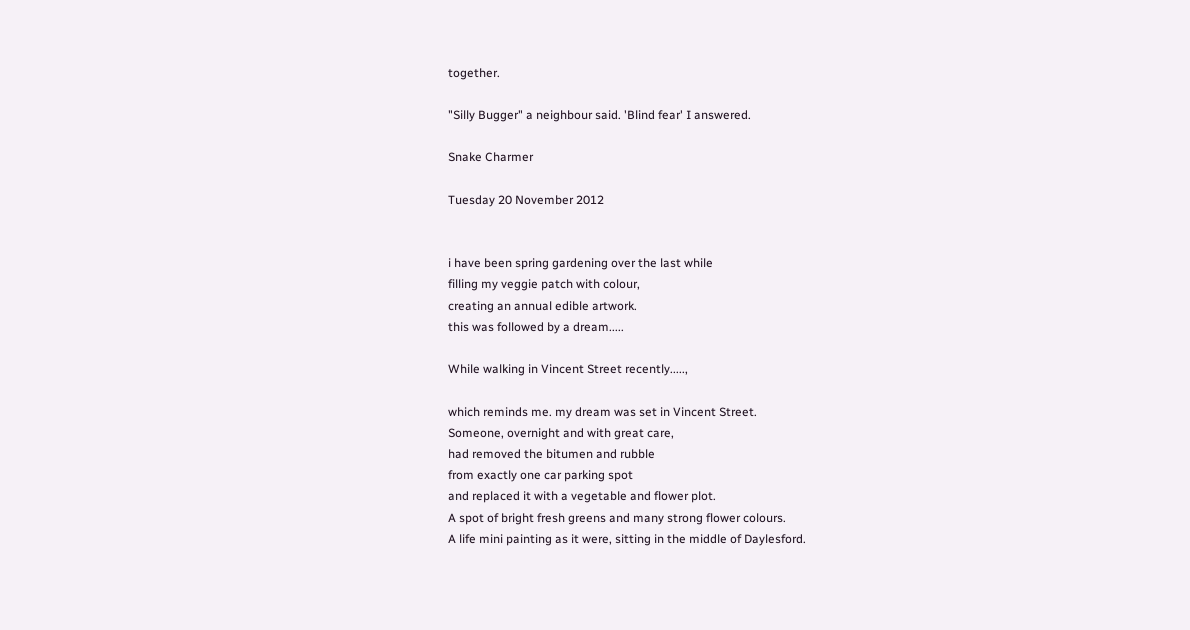together.

"Silly Bugger" a neighbour said. 'Blind fear' I answered.

Snake Charmer

Tuesday 20 November 2012


i have been spring gardening over the last while
filling my veggie patch with colour,
creating an annual edible artwork.
this was followed by a dream.....

While walking in Vincent Street recently.....,

which reminds me. my dream was set in Vincent Street.
Someone, overnight and with great care,
had removed the bitumen and rubble
from exactly one car parking spot
and replaced it with a vegetable and flower plot.
A spot of bright fresh greens and many strong flower colours.
A life mini painting as it were, sitting in the middle of Daylesford.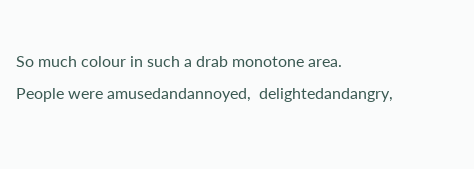So much colour in such a drab monotone area.
People were amusedandannoyed,  delightedandangry,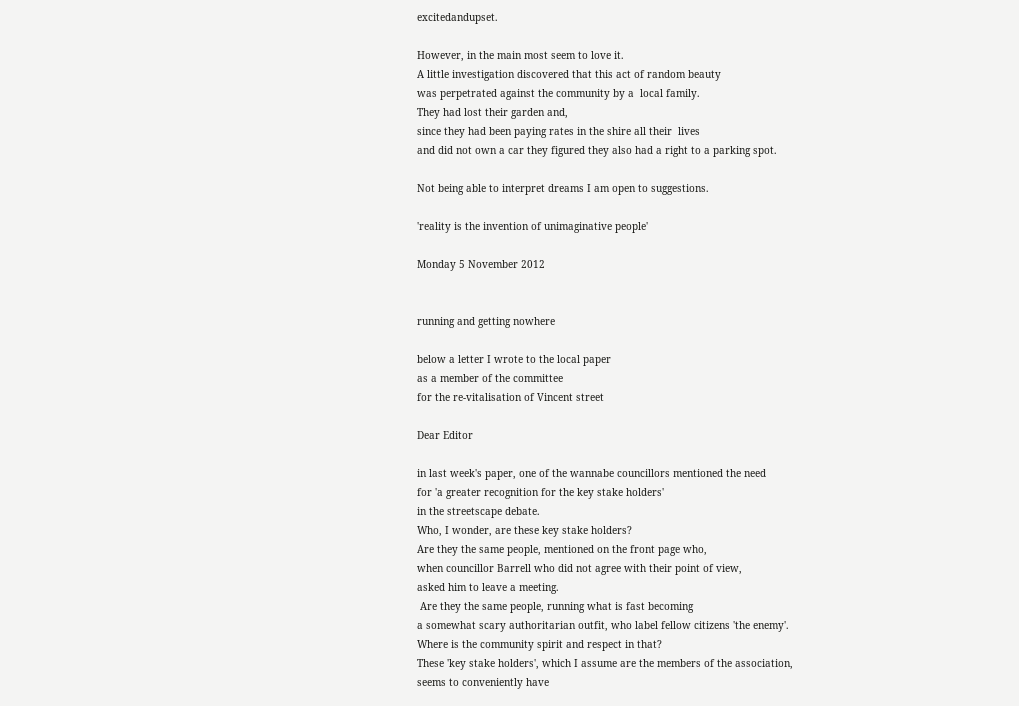excitedandupset.

However, in the main most seem to love it.
A little investigation discovered that this act of random beauty
was perpetrated against the community by a  local family.
They had lost their garden and,
since they had been paying rates in the shire all their  lives
and did not own a car they figured they also had a right to a parking spot.

Not being able to interpret dreams I am open to suggestions.

'reality is the invention of unimaginative people'

Monday 5 November 2012


running and getting nowhere

below a letter I wrote to the local paper
as a member of the committee
for the re-vitalisation of Vincent street

Dear Editor

in last week's paper, one of the wannabe councillors mentioned the need
for 'a greater recognition for the key stake holders'
in the streetscape debate.
Who, I wonder, are these key stake holders?
Are they the same people, mentioned on the front page who,
when councillor Barrell who did not agree with their point of view,
asked him to leave a meeting.
 Are they the same people, running what is fast becoming
a somewhat scary authoritarian outfit, who label fellow citizens 'the enemy'.
Where is the community spirit and respect in that?
These 'key stake holders', which I assume are the members of the association,
seems to conveniently have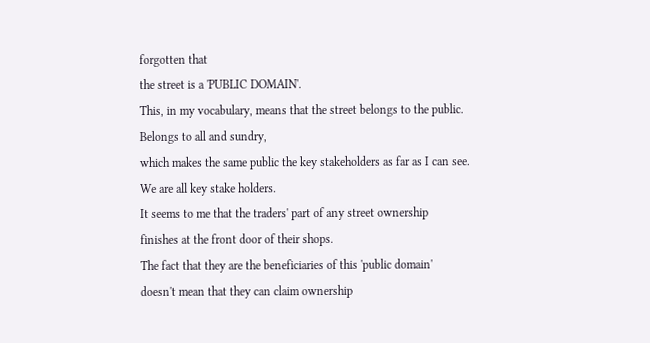forgotten that
the street is a 'PUBLIC DOMAIN'.
This, in my vocabulary, means that the street belongs to the public.
Belongs to all and sundry,
which makes the same public the key stakeholders as far as I can see.
We are all key stake holders.
It seems to me that the traders' part of any street ownership
finishes at the front door of their shops.
The fact that they are the beneficiaries of this 'public domain'
doesn't mean that they can claim ownership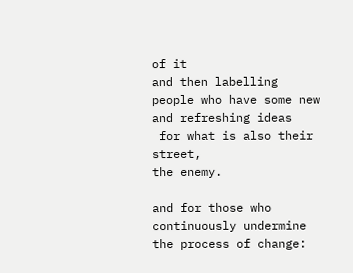of it
and then labelling people who have some new and refreshing ideas
 for what is also their street,
the enemy.

and for those who continuously undermine the process of change: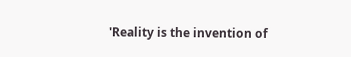'Reality is the invention of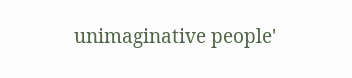unimaginative people'